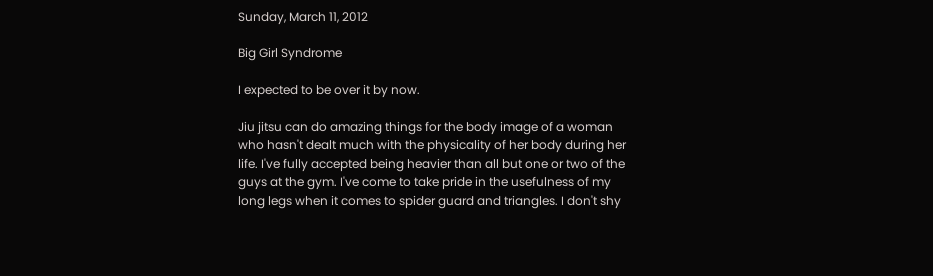Sunday, March 11, 2012

Big Girl Syndrome

I expected to be over it by now.

Jiu jitsu can do amazing things for the body image of a woman who hasn't dealt much with the physicality of her body during her life. I've fully accepted being heavier than all but one or two of the guys at the gym. I've come to take pride in the usefulness of my long legs when it comes to spider guard and triangles. I don't shy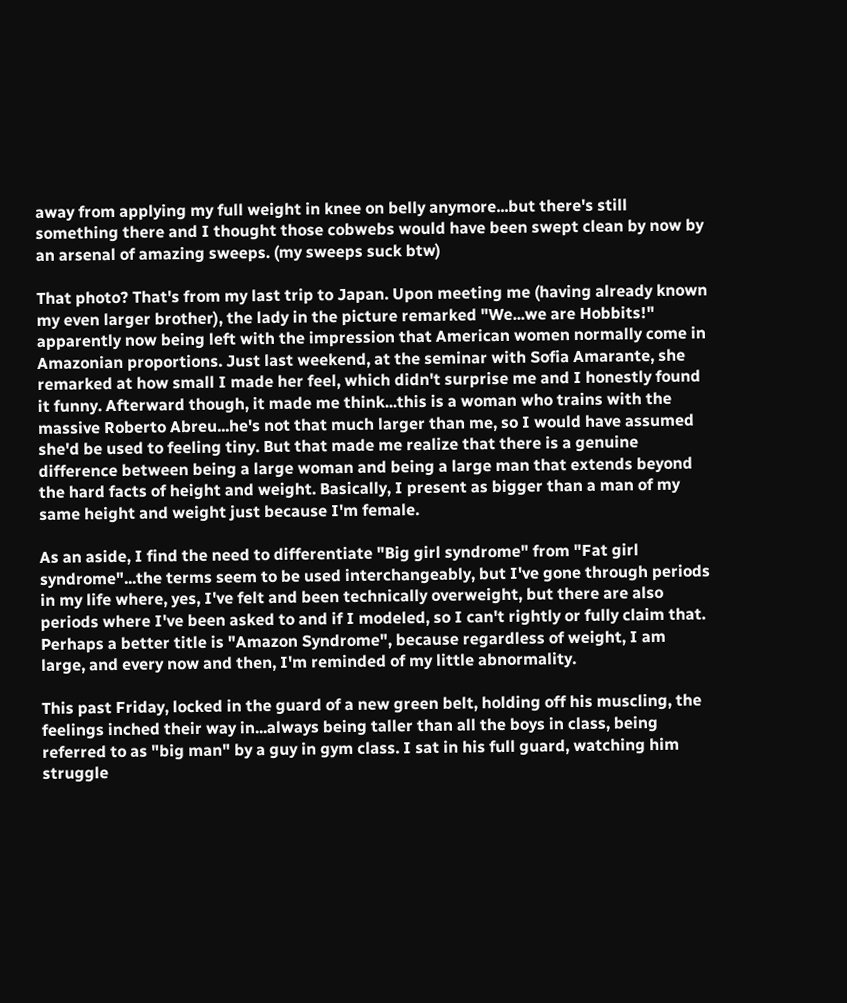away from applying my full weight in knee on belly anymore...but there's still something there and I thought those cobwebs would have been swept clean by now by an arsenal of amazing sweeps. (my sweeps suck btw)

That photo? That's from my last trip to Japan. Upon meeting me (having already known my even larger brother), the lady in the picture remarked "We...we are Hobbits!" apparently now being left with the impression that American women normally come in Amazonian proportions. Just last weekend, at the seminar with Sofia Amarante, she remarked at how small I made her feel, which didn't surprise me and I honestly found it funny. Afterward though, it made me think...this is a woman who trains with the massive Roberto Abreu...he's not that much larger than me, so I would have assumed she'd be used to feeling tiny. But that made me realize that there is a genuine difference between being a large woman and being a large man that extends beyond the hard facts of height and weight. Basically, I present as bigger than a man of my same height and weight just because I'm female.

As an aside, I find the need to differentiate "Big girl syndrome" from "Fat girl syndrome"...the terms seem to be used interchangeably, but I've gone through periods in my life where, yes, I've felt and been technically overweight, but there are also periods where I've been asked to and if I modeled, so I can't rightly or fully claim that. Perhaps a better title is "Amazon Syndrome", because regardless of weight, I am large, and every now and then, I'm reminded of my little abnormality.

This past Friday, locked in the guard of a new green belt, holding off his muscling, the feelings inched their way in...always being taller than all the boys in class, being referred to as "big man" by a guy in gym class. I sat in his full guard, watching him struggle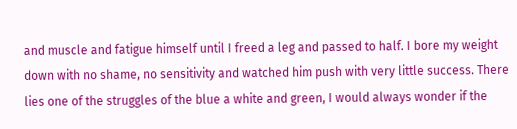and muscle and fatigue himself until I freed a leg and passed to half. I bore my weight down with no shame, no sensitivity and watched him push with very little success. There lies one of the struggles of the blue a white and green, I would always wonder if the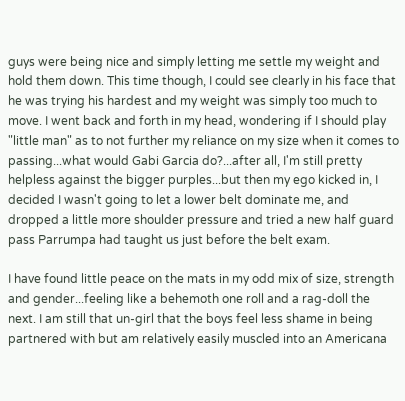guys were being nice and simply letting me settle my weight and hold them down. This time though, I could see clearly in his face that he was trying his hardest and my weight was simply too much to move. I went back and forth in my head, wondering if I should play "little man" as to not further my reliance on my size when it comes to passing...what would Gabi Garcia do?...after all, I'm still pretty helpless against the bigger purples...but then my ego kicked in, I decided I wasn't going to let a lower belt dominate me, and dropped a little more shoulder pressure and tried a new half guard pass Parrumpa had taught us just before the belt exam.

I have found little peace on the mats in my odd mix of size, strength and gender...feeling like a behemoth one roll and a rag-doll the next. I am still that un-girl that the boys feel less shame in being partnered with but am relatively easily muscled into an Americana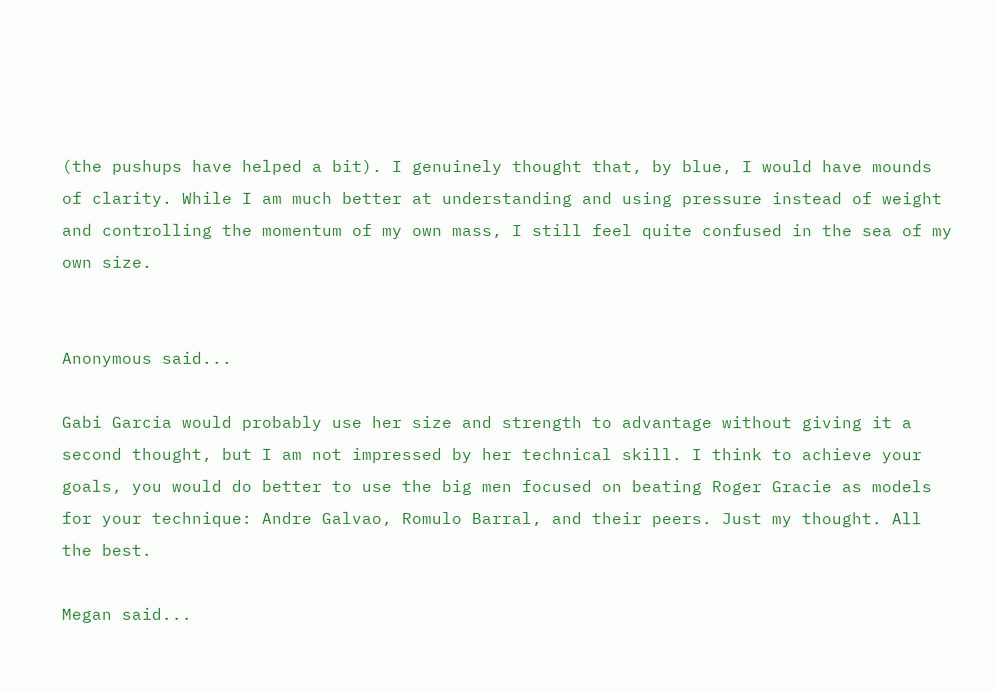(the pushups have helped a bit). I genuinely thought that, by blue, I would have mounds of clarity. While I am much better at understanding and using pressure instead of weight and controlling the momentum of my own mass, I still feel quite confused in the sea of my own size.


Anonymous said...

Gabi Garcia would probably use her size and strength to advantage without giving it a second thought, but I am not impressed by her technical skill. I think to achieve your goals, you would do better to use the big men focused on beating Roger Gracie as models for your technique: Andre Galvao, Romulo Barral, and their peers. Just my thought. All the best.

Megan said...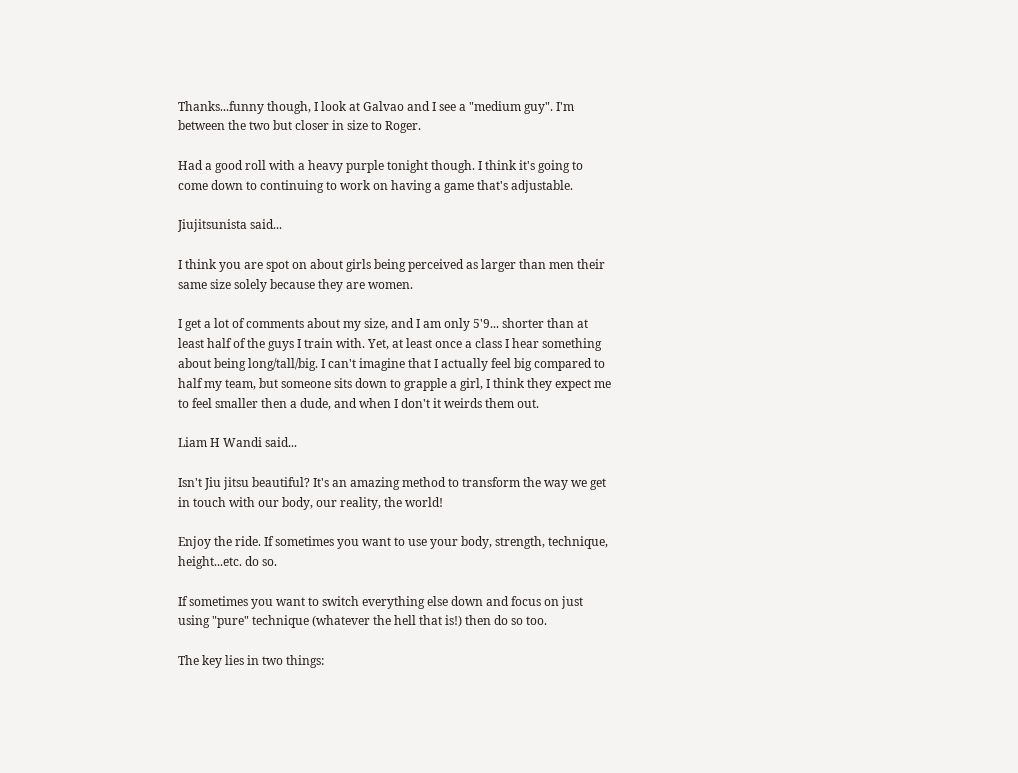Thanks...funny though, I look at Galvao and I see a "medium guy". I'm between the two but closer in size to Roger.

Had a good roll with a heavy purple tonight though. I think it's going to come down to continuing to work on having a game that's adjustable.

Jiujitsunista said...

I think you are spot on about girls being perceived as larger than men their same size solely because they are women.

I get a lot of comments about my size, and I am only 5'9... shorter than at least half of the guys I train with. Yet, at least once a class I hear something about being long/tall/big. I can't imagine that I actually feel big compared to half my team, but someone sits down to grapple a girl, I think they expect me to feel smaller then a dude, and when I don't it weirds them out.

Liam H Wandi said...

Isn't Jiu jitsu beautiful? It's an amazing method to transform the way we get in touch with our body, our reality, the world!

Enjoy the ride. If sometimes you want to use your body, strength, technique, height...etc. do so.

If sometimes you want to switch everything else down and focus on just using "pure" technique (whatever the hell that is!) then do so too.

The key lies in two things: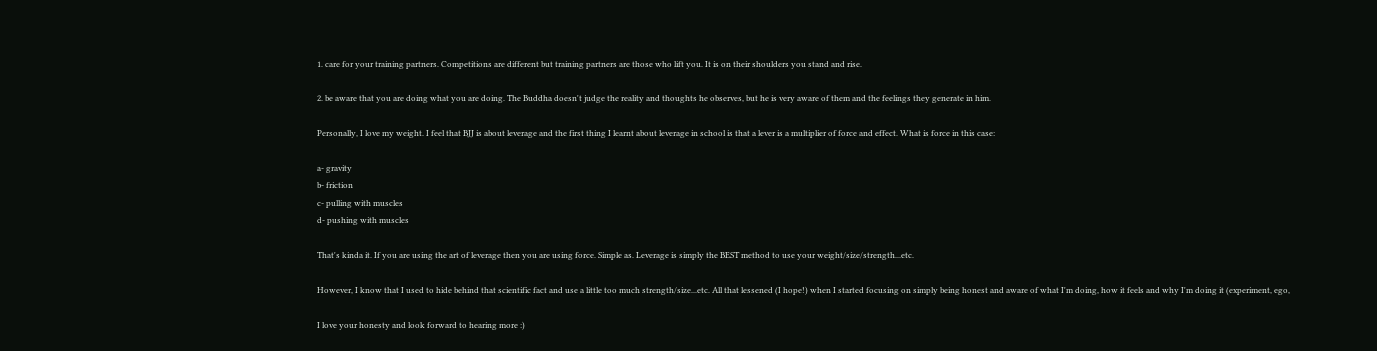1. care for your training partners. Competitions are different but training partners are those who lift you. It is on their shoulders you stand and rise.

2. be aware that you are doing what you are doing. The Buddha doesn't judge the reality and thoughts he observes, but he is very aware of them and the feelings they generate in him.

Personally, I love my weight. I feel that BJJ is about leverage and the first thing I learnt about leverage in school is that a lever is a multiplier of force and effect. What is force in this case:

a- gravity
b- friction
c- pulling with muscles
d- pushing with muscles

That's kinda it. If you are using the art of leverage then you are using force. Simple as. Leverage is simply the BEST method to use your weight/size/strength...etc.

However, I know that I used to hide behind that scientific fact and use a little too much strength/size...etc. All that lessened (I hope!) when I started focusing on simply being honest and aware of what I'm doing, how it feels and why I'm doing it (experiment, ego,

I love your honesty and look forward to hearing more :)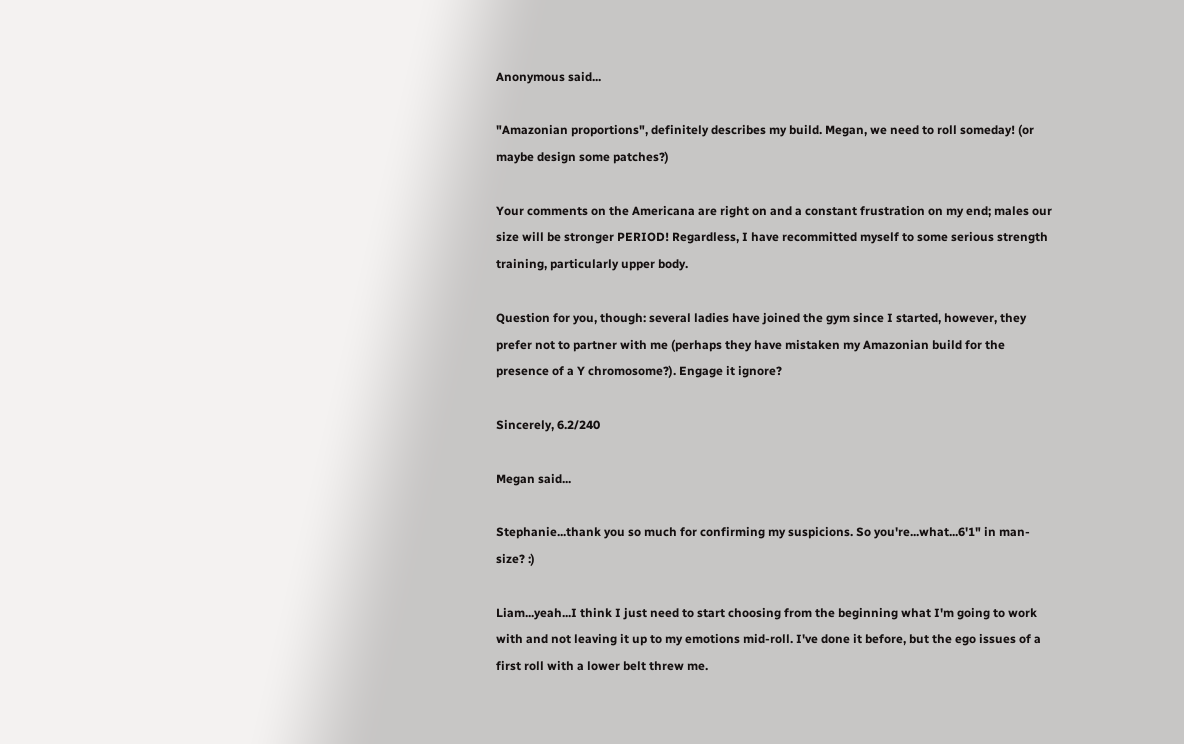Anonymous said...

"Amazonian proportions", definitely describes my build. Megan, we need to roll someday! (or maybe design some patches?)

Your comments on the Americana are right on and a constant frustration on my end; males our size will be stronger PERIOD! Regardless, I have recommitted myself to some serious strength training, particularly upper body.

Question for you, though: several ladies have joined the gym since I started, however, they prefer not to partner with me (perhaps they have mistaken my Amazonian build for the presence of a Y chromosome?). Engage it ignore?

Sincerely, 6.2/240

Megan said...

Stephanie...thank you so much for confirming my suspicions. So you're...what...6'1" in man-size? :)

Liam...yeah...I think I just need to start choosing from the beginning what I'm going to work with and not leaving it up to my emotions mid-roll. I've done it before, but the ego issues of a first roll with a lower belt threw me.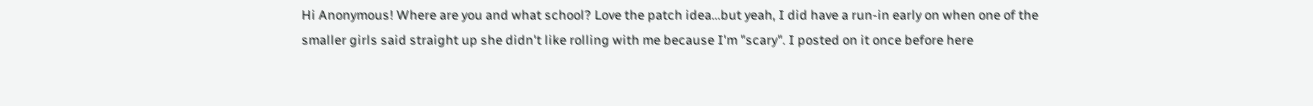Hi Anonymous! Where are you and what school? Love the patch idea...but yeah, I did have a run-in early on when one of the smaller girls said straight up she didn't like rolling with me because I'm "scary". I posted on it once before here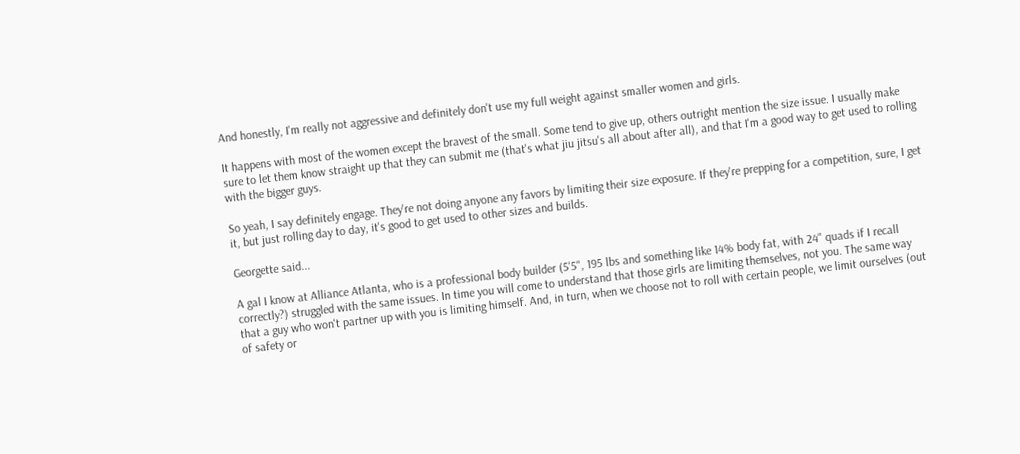And honestly, I'm really not aggressive and definitely don't use my full weight against smaller women and girls.

It happens with most of the women except the bravest of the small. Some tend to give up, others outright mention the size issue. I usually make sure to let them know straight up that they can submit me (that's what jiu jitsu's all about after all), and that I'm a good way to get used to rolling with the bigger guys.

So yeah, I say definitely engage. They're not doing anyone any favors by limiting their size exposure. If they're prepping for a competition, sure, I get it, but just rolling day to day, it's good to get used to other sizes and builds.

Georgette said...

A gal I know at Alliance Atlanta, who is a professional body builder (5'5", 195 lbs and something like 14% body fat, with 24" quads if I recall correctly?) struggled with the same issues. In time you will come to understand that those girls are limiting themselves, not you. The same way that a guy who won't partner up with you is limiting himself. And, in turn, when we choose not to roll with certain people, we limit ourselves (out of safety or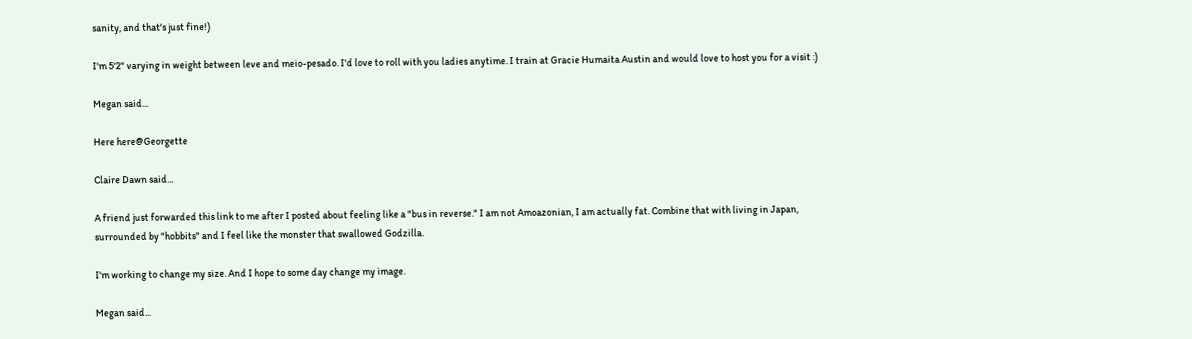sanity, and that's just fine!)

I'm 5'2" varying in weight between leve and meio-pesado. I'd love to roll with you ladies anytime. I train at Gracie Humaita Austin and would love to host you for a visit :)

Megan said...

Here here@Georgette

Claire Dawn said...

A friend just forwarded this link to me after I posted about feeling like a "bus in reverse." I am not Amoazonian, I am actually fat. Combine that with living in Japan, surrounded by "hobbits" and I feel like the monster that swallowed Godzilla.

I'm working to change my size. And I hope to some day change my image.

Megan said...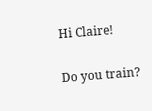Hi Claire!

Do you train?